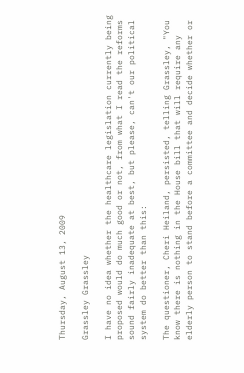Thursday, August 13, 2009

Grassley Grassley

I have no idea whether the healthcare legislation currently being proposed would do much good or not, from what I read the reforms sound fairly inadequate at best, but please, can't our political system do better than this:

The questioner, Cheri Heiland, persisted, telling Grassley, "You know there is nothing in the House bill that will require any elderly person to stand before a committee and decide whether or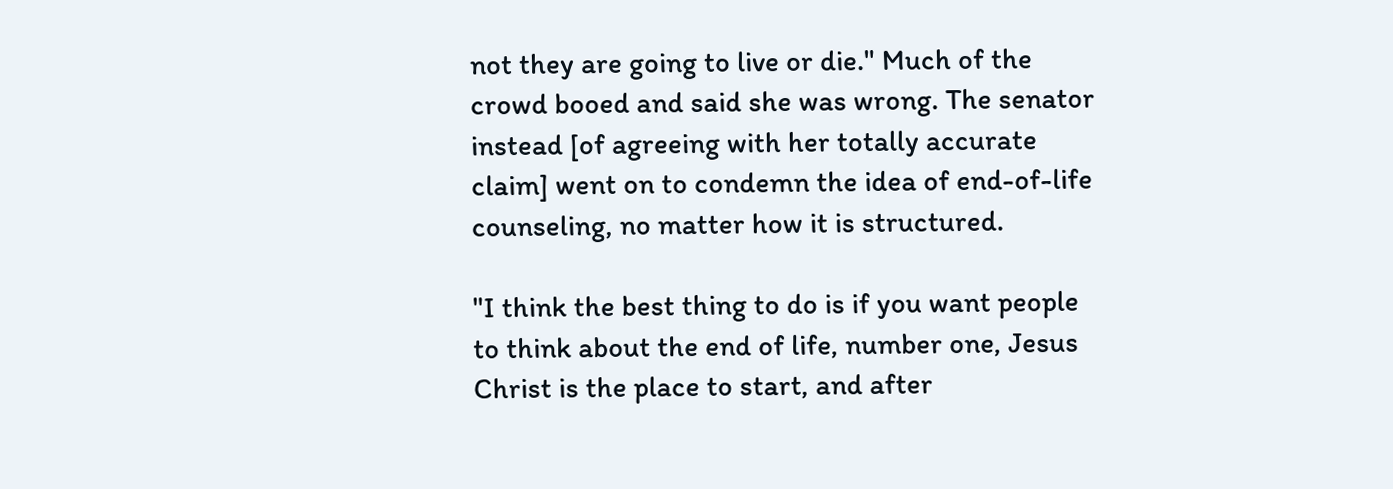not they are going to live or die." Much of the crowd booed and said she was wrong. The senator instead [of agreeing with her totally accurate claim] went on to condemn the idea of end-of-life counseling, no matter how it is structured.

"I think the best thing to do is if you want people to think about the end of life, number one, Jesus Christ is the place to start, and after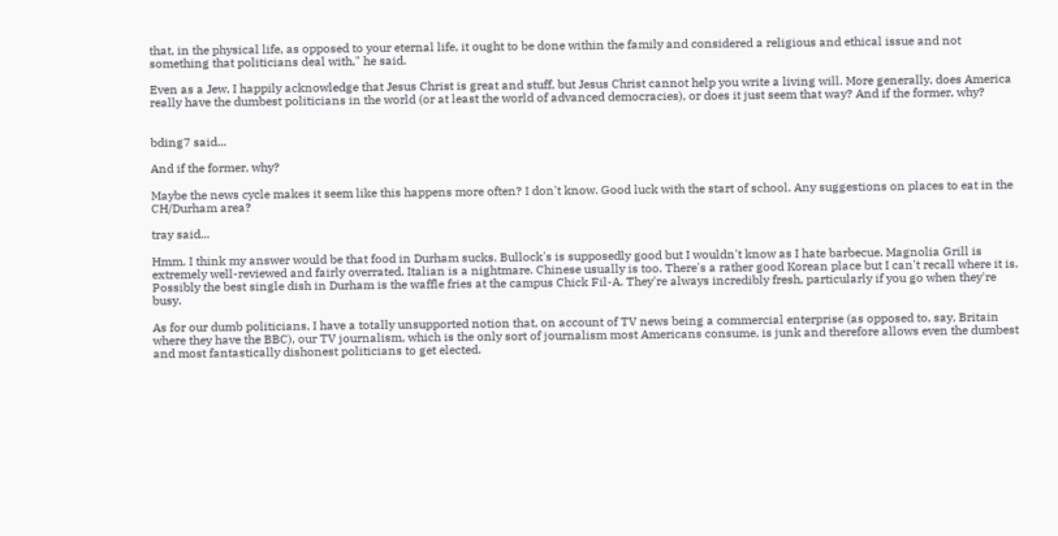that, in the physical life, as opposed to your eternal life, it ought to be done within the family and considered a religious and ethical issue and not something that politicians deal with," he said.

Even as a Jew, I happily acknowledge that Jesus Christ is great and stuff, but Jesus Christ cannot help you write a living will. More generally, does America really have the dumbest politicians in the world (or at least the world of advanced democracies), or does it just seem that way? And if the former, why?


bding7 said...

And if the former, why?

Maybe the news cycle makes it seem like this happens more often? I don't know. Good luck with the start of school. Any suggestions on places to eat in the CH/Durham area?

tray said...

Hmm. I think my answer would be that food in Durham sucks. Bullock's is supposedly good but I wouldn't know as I hate barbecue. Magnolia Grill is extremely well-reviewed and fairly overrated. Italian is a nightmare. Chinese usually is too. There's a rather good Korean place but I can't recall where it is. Possibly the best single dish in Durham is the waffle fries at the campus Chick Fil-A. They're always incredibly fresh, particularly if you go when they're busy.

As for our dumb politicians, I have a totally unsupported notion that, on account of TV news being a commercial enterprise (as opposed to, say, Britain where they have the BBC), our TV journalism, which is the only sort of journalism most Americans consume, is junk and therefore allows even the dumbest and most fantastically dishonest politicians to get elected.